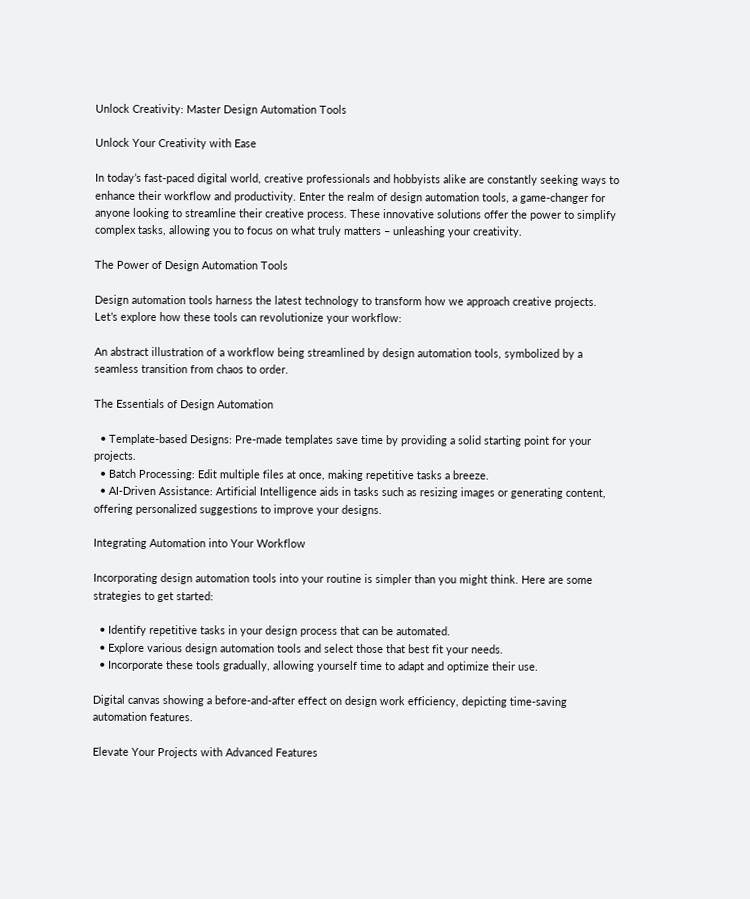Unlock Creativity: Master Design Automation Tools

Unlock Your Creativity with Ease

In today’s fast-paced digital world, creative professionals and hobbyists alike are constantly seeking ways to enhance their workflow and productivity. Enter the realm of design automation tools, a game-changer for anyone looking to streamline their creative process. These innovative solutions offer the power to simplify complex tasks, allowing you to focus on what truly matters – unleashing your creativity.

The Power of Design Automation Tools

Design automation tools harness the latest technology to transform how we approach creative projects. Let’s explore how these tools can revolutionize your workflow:

An abstract illustration of a workflow being streamlined by design automation tools, symbolized by a seamless transition from chaos to order.

The Essentials of Design Automation

  • Template-based Designs: Pre-made templates save time by providing a solid starting point for your projects.
  • Batch Processing: Edit multiple files at once, making repetitive tasks a breeze.
  • AI-Driven Assistance: Artificial Intelligence aids in tasks such as resizing images or generating content, offering personalized suggestions to improve your designs.

Integrating Automation into Your Workflow

Incorporating design automation tools into your routine is simpler than you might think. Here are some strategies to get started:

  • Identify repetitive tasks in your design process that can be automated.
  • Explore various design automation tools and select those that best fit your needs.
  • Incorporate these tools gradually, allowing yourself time to adapt and optimize their use.

Digital canvas showing a before-and-after effect on design work efficiency, depicting time-saving automation features.

Elevate Your Projects with Advanced Features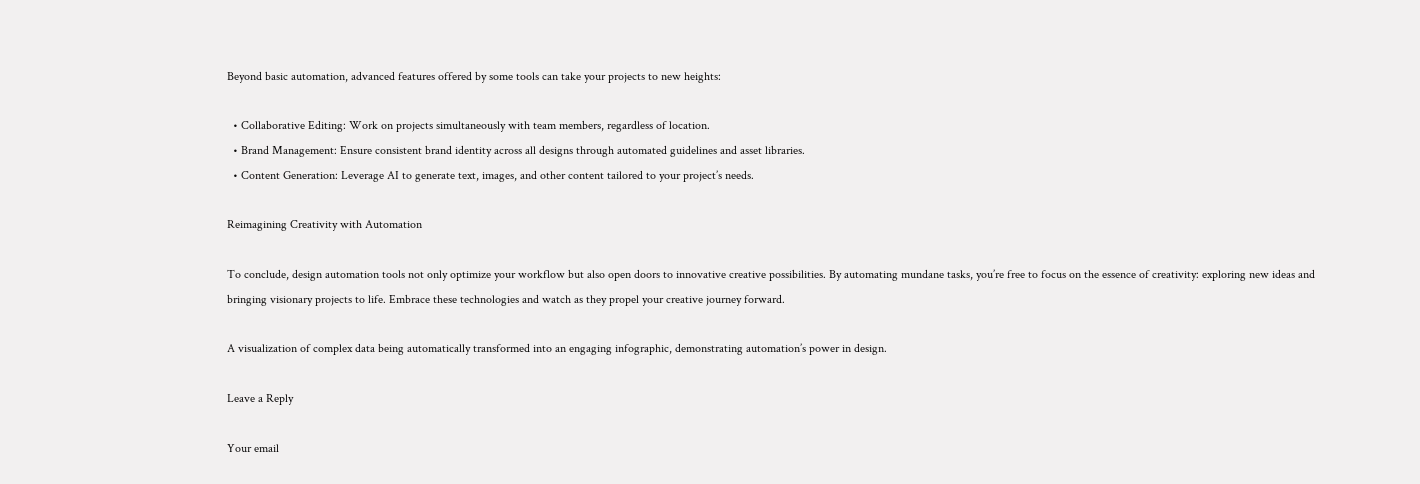Beyond basic automation, advanced features offered by some tools can take your projects to new heights:

  • Collaborative Editing: Work on projects simultaneously with team members, regardless of location.
  • Brand Management: Ensure consistent brand identity across all designs through automated guidelines and asset libraries.
  • Content Generation: Leverage AI to generate text, images, and other content tailored to your project’s needs.

Reimagining Creativity with Automation

To conclude, design automation tools not only optimize your workflow but also open doors to innovative creative possibilities. By automating mundane tasks, you’re free to focus on the essence of creativity: exploring new ideas and bringing visionary projects to life. Embrace these technologies and watch as they propel your creative journey forward.

A visualization of complex data being automatically transformed into an engaging infographic, demonstrating automation’s power in design.

Leave a Reply

Your email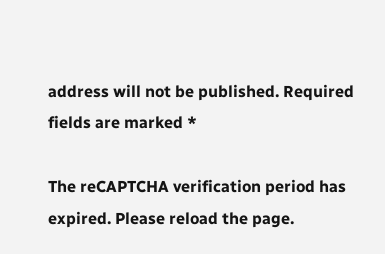address will not be published. Required fields are marked *

The reCAPTCHA verification period has expired. Please reload the page.